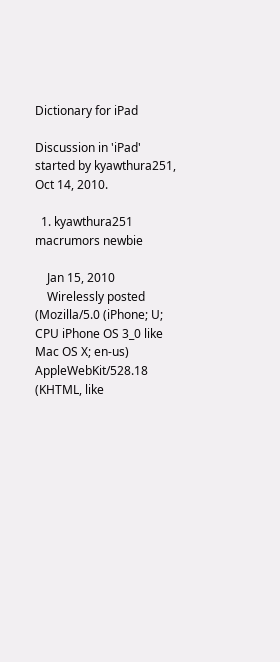Dictionary for iPad

Discussion in 'iPad' started by kyawthura251, Oct 14, 2010.

  1. kyawthura251 macrumors newbie

    Jan 15, 2010
    Wirelessly posted (Mozilla/5.0 (iPhone; U; CPU iPhone OS 3_0 like Mac OS X; en-us) AppleWebKit/528.18 (KHTML, like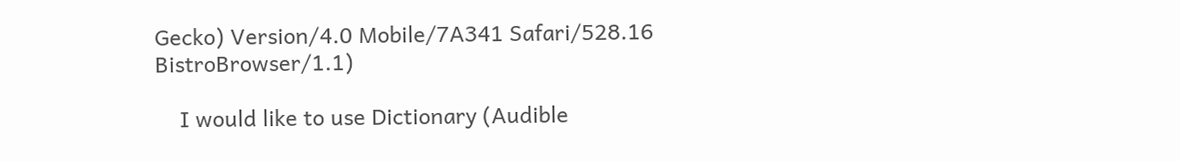Gecko) Version/4.0 Mobile/7A341 Safari/528.16 BistroBrowser/1.1)

    I would like to use Dictionary (Audible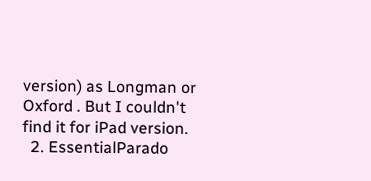version) as Longman or Oxford . But I couldn't find it for iPad version.
  2. EssentialParado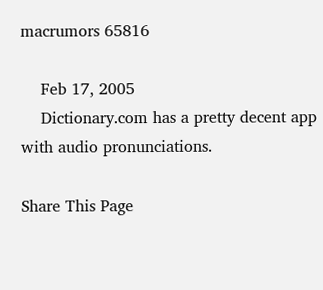macrumors 65816

    Feb 17, 2005
    Dictionary.com has a pretty decent app with audio pronunciations.

Share This Page